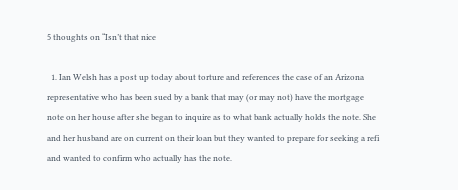5 thoughts on “Isn’t that nice

  1. Ian Welsh has a post up today about torture and references the case of an Arizona representative who has been sued by a bank that may (or may not) have the mortgage note on her house after she began to inquire as to what bank actually holds the note. She and her husband are on current on their loan but they wanted to prepare for seeking a refi and wanted to confirm who actually has the note.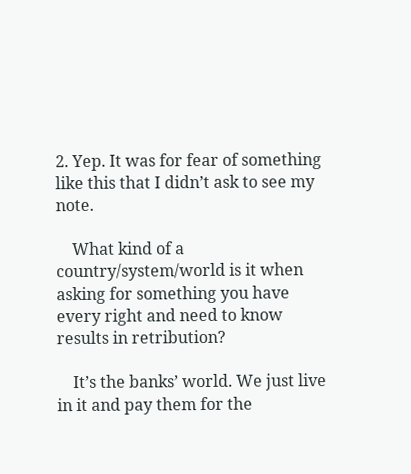2. Yep. It was for fear of something like this that I didn’t ask to see my note.

    What kind of a country/system/world is it when asking for something you have every right and need to know results in retribution?

    It’s the banks’ world. We just live in it and pay them for the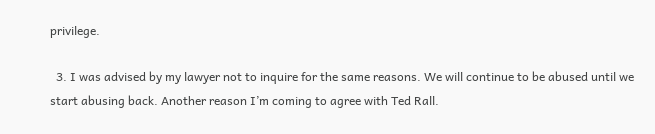privilege.

  3. I was advised by my lawyer not to inquire for the same reasons. We will continue to be abused until we start abusing back. Another reason I’m coming to agree with Ted Rall.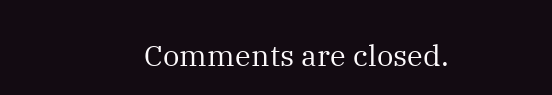Comments are closed.